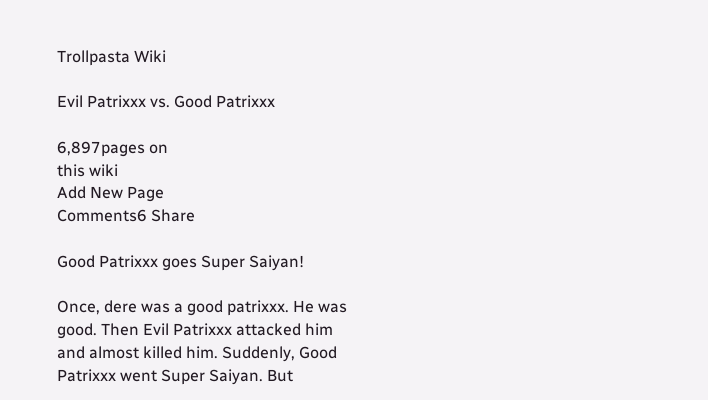Trollpasta Wiki

Evil Patrixxx vs. Good Patrixxx

6,897pages on
this wiki
Add New Page
Comments6 Share

Good Patrixxx goes Super Saiyan!

Once, dere was a good patrixxx. He was good. Then Evil Patrixxx attacked him and almost killed him. Suddenly, Good Patrixxx went Super Saiyan. But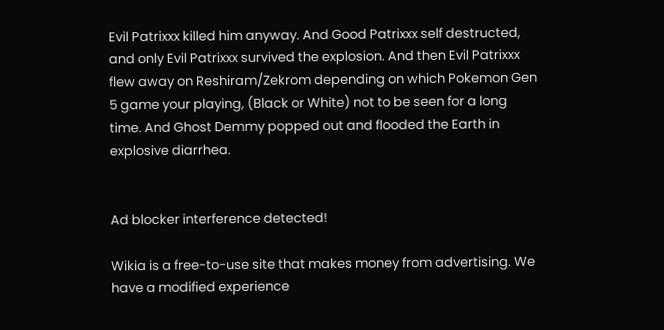Evil Patrixxx killed him anyway. And Good Patrixxx self destructed, and only Evil Patrixxx survived the explosion. And then Evil Patrixxx flew away on Reshiram/Zekrom depending on which Pokemon Gen 5 game your playing, (Black or White) not to be seen for a long time. And Ghost Demmy popped out and flooded the Earth in explosive diarrhea.


Ad blocker interference detected!

Wikia is a free-to-use site that makes money from advertising. We have a modified experience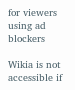for viewers using ad blockers

Wikia is not accessible if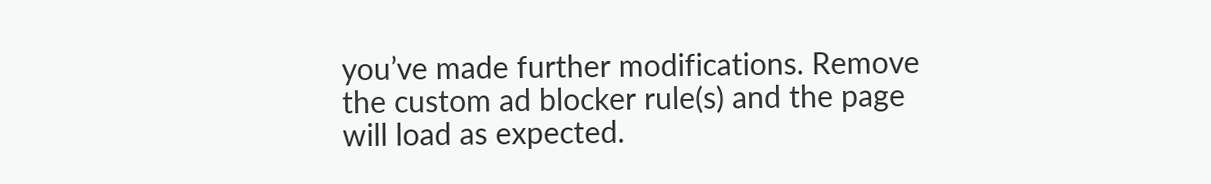you’ve made further modifications. Remove the custom ad blocker rule(s) and the page will load as expected.